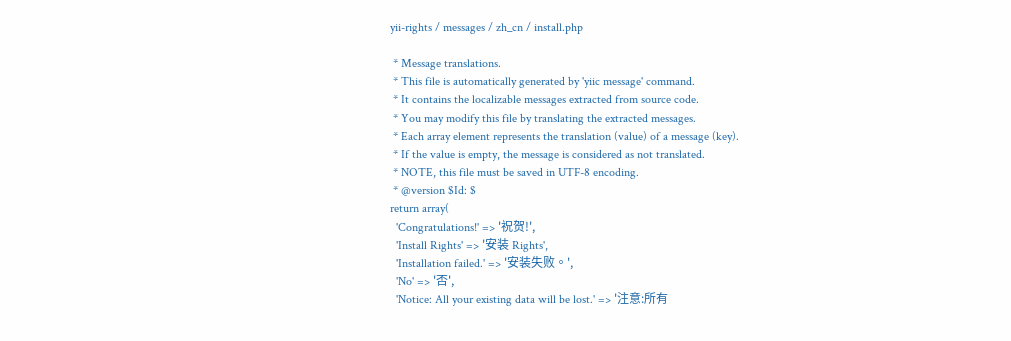yii-rights / messages / zh_cn / install.php

 * Message translations.
 * This file is automatically generated by 'yiic message' command.
 * It contains the localizable messages extracted from source code.
 * You may modify this file by translating the extracted messages.
 * Each array element represents the translation (value) of a message (key).
 * If the value is empty, the message is considered as not translated.
 * NOTE, this file must be saved in UTF-8 encoding.
 * @version $Id: $
return array(
  'Congratulations!' => '祝贺!',
  'Install Rights' => '安装 Rights',
  'Installation failed.' => '安装失败。',
  'No' => '否',
  'Notice: All your existing data will be lost.' => '注意:所有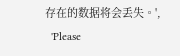存在的数据将会丢失。',
  'Please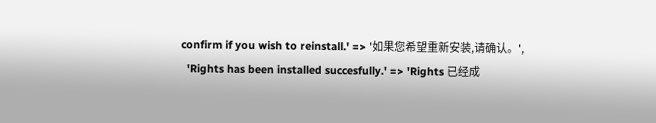confirm if you wish to reinstall.' => '如果您希望重新安装,请确认。',
  'Rights has been installed succesfully.' => 'Rights 已经成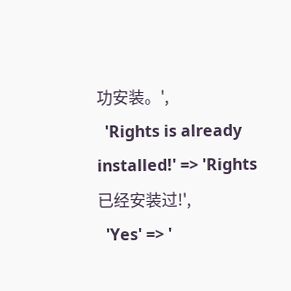功安装。',
  'Rights is already installed!' => 'Rights 已经安装过!',
  'Yes' => '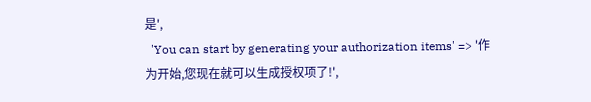是',
  'You can start by generating your authorization items' => '作为开始,您现在就可以生成授权项了!',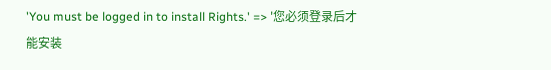'You must be logged in to install Rights.' => '您必须登录后才能安装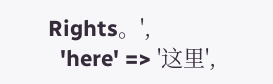Rights。',
  'here' => '这里',